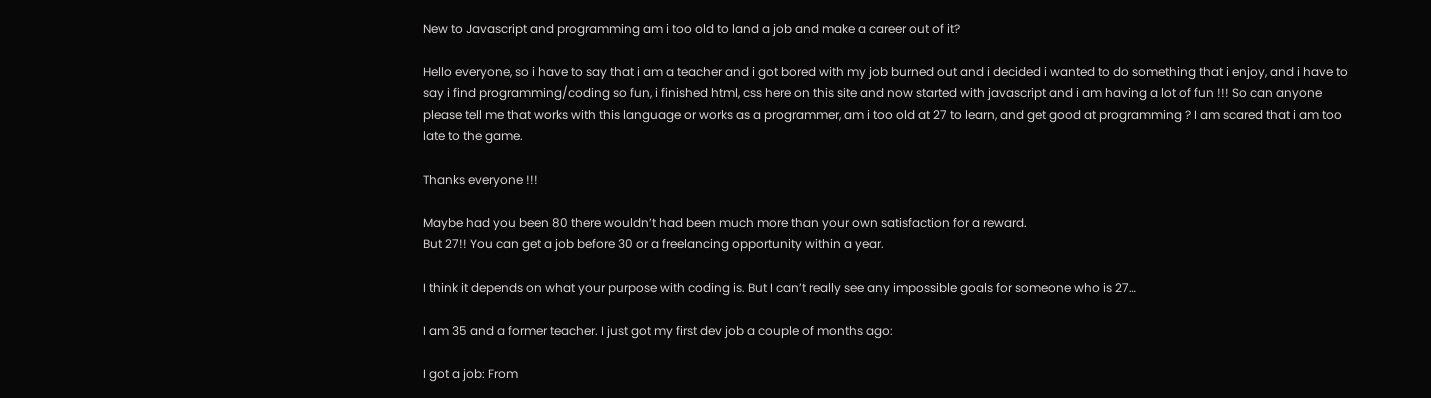New to Javascript and programming am i too old to land a job and make a career out of it?

Hello everyone, so i have to say that i am a teacher and i got bored with my job burned out and i decided i wanted to do something that i enjoy, and i have to say i find programming/coding so fun, i finished html, css here on this site and now started with javascript and i am having a lot of fun !!! So can anyone please tell me that works with this language or works as a programmer, am i too old at 27 to learn, and get good at programming ? I am scared that i am too late to the game.

Thanks everyone !!!

Maybe had you been 80 there wouldn’t had been much more than your own satisfaction for a reward.
But 27!! You can get a job before 30 or a freelancing opportunity within a year.

I think it depends on what your purpose with coding is. But I can’t really see any impossible goals for someone who is 27…

I am 35 and a former teacher. I just got my first dev job a couple of months ago:

I got a job: From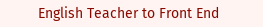English Teacher to Front End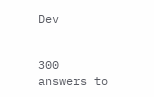Dev


300 answers to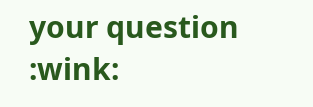your question :wink: